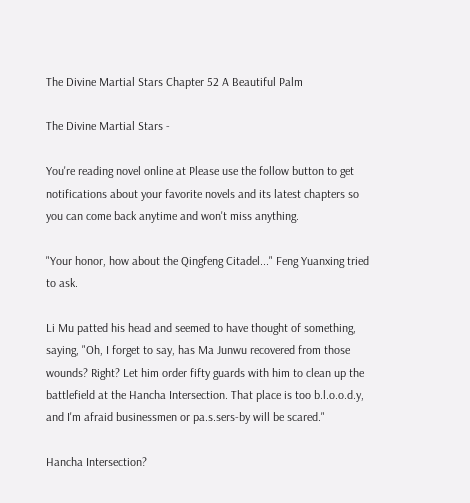The Divine Martial Stars Chapter 52 A Beautiful Palm

The Divine Martial Stars -

You're reading novel online at Please use the follow button to get notifications about your favorite novels and its latest chapters so you can come back anytime and won't miss anything.

"Your honor, how about the Qingfeng Citadel..." Feng Yuanxing tried to ask.

Li Mu patted his head and seemed to have thought of something, saying, "Oh, I forget to say, has Ma Junwu recovered from those wounds? Right? Let him order fifty guards with him to clean up the battlefield at the Hancha Intersection. That place is too b.l.o.o.d.y, and I'm afraid businessmen or pa.s.sers-by will be scared."

Hancha Intersection?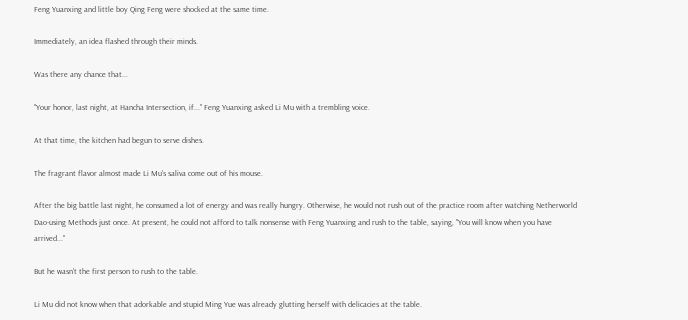Feng Yuanxing and little boy Qing Feng were shocked at the same time.

Immediately, an idea flashed through their minds.

Was there any chance that...

"Your honor, last night, at Hancha Intersection, if..." Feng Yuanxing asked Li Mu with a trembling voice.

At that time, the kitchen had begun to serve dishes.

The fragrant flavor almost made Li Mu's saliva come out of his mouse.

After the big battle last night, he consumed a lot of energy and was really hungry. Otherwise, he would not rush out of the practice room after watching Netherworld Dao-using Methods just once. At present, he could not afford to talk nonsense with Feng Yuanxing and rush to the table, saying, "You will know when you have arrived..."

But he wasn't the first person to rush to the table.

Li Mu did not know when that adorkable and stupid Ming Yue was already glutting herself with delicacies at the table.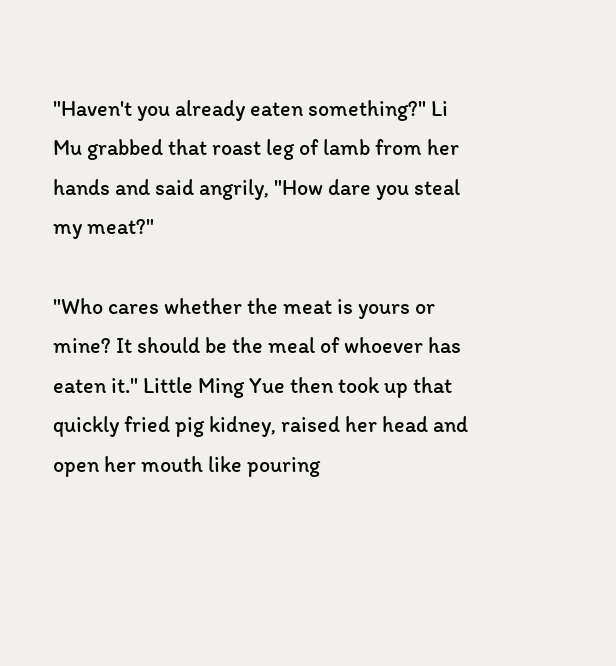"Haven't you already eaten something?" Li Mu grabbed that roast leg of lamb from her hands and said angrily, "How dare you steal my meat?"

"Who cares whether the meat is yours or mine? It should be the meal of whoever has eaten it." Little Ming Yue then took up that quickly fried pig kidney, raised her head and open her mouth like pouring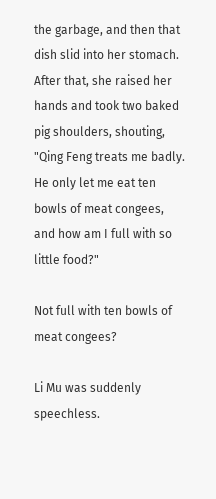the garbage, and then that dish slid into her stomach. After that, she raised her hands and took two baked pig shoulders, shouting, "Qing Feng treats me badly. He only let me eat ten bowls of meat congees, and how am I full with so little food?"

Not full with ten bowls of meat congees?

Li Mu was suddenly speechless.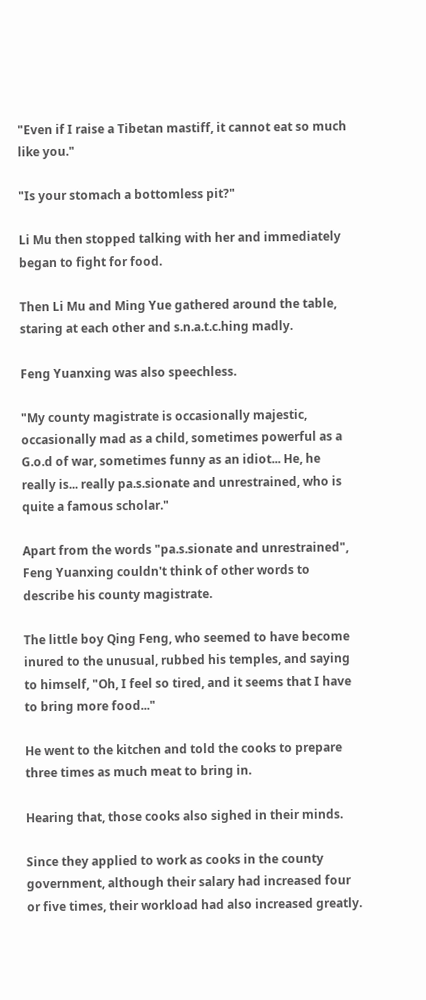"Even if I raise a Tibetan mastiff, it cannot eat so much like you."

"Is your stomach a bottomless pit?"

Li Mu then stopped talking with her and immediately began to fight for food.

Then Li Mu and Ming Yue gathered around the table, staring at each other and s.n.a.t.c.hing madly.

Feng Yuanxing was also speechless.

"My county magistrate is occasionally majestic, occasionally mad as a child, sometimes powerful as a G.o.d of war, sometimes funny as an idiot... He, he really is... really pa.s.sionate and unrestrained, who is quite a famous scholar."

Apart from the words "pa.s.sionate and unrestrained", Feng Yuanxing couldn't think of other words to describe his county magistrate.

The little boy Qing Feng, who seemed to have become inured to the unusual, rubbed his temples, and saying to himself, "Oh, I feel so tired, and it seems that I have to bring more food..."

He went to the kitchen and told the cooks to prepare three times as much meat to bring in.

Hearing that, those cooks also sighed in their minds.

Since they applied to work as cooks in the county government, although their salary had increased four or five times, their workload had also increased greatly.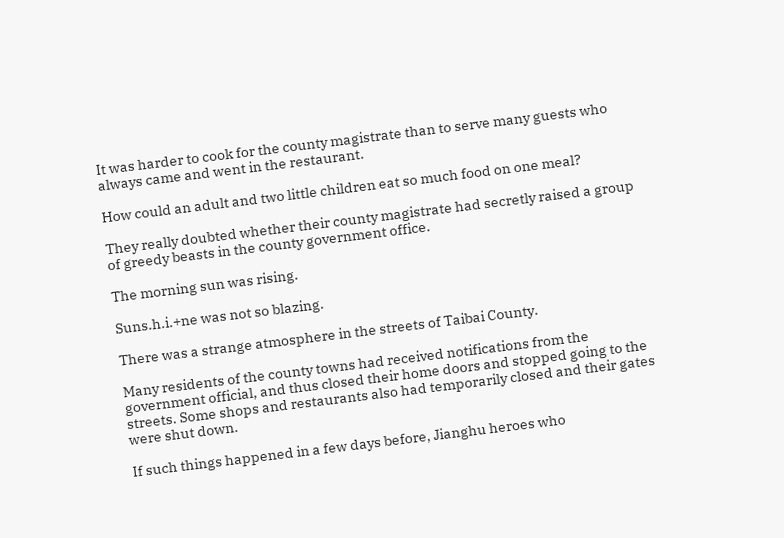It was harder to cook for the county magistrate than to serve many guests who always came and went in the restaurant.

How could an adult and two little children eat so much food on one meal?

They really doubted whether their county magistrate had secretly raised a group of greedy beasts in the county government office.

The morning sun was rising.

Suns.h.i.+ne was not so blazing.

There was a strange atmosphere in the streets of Taibai County.

Many residents of the county towns had received notifications from the government official, and thus closed their home doors and stopped going to the streets. Some shops and restaurants also had temporarily closed and their gates were shut down.

If such things happened in a few days before, Jianghu heroes who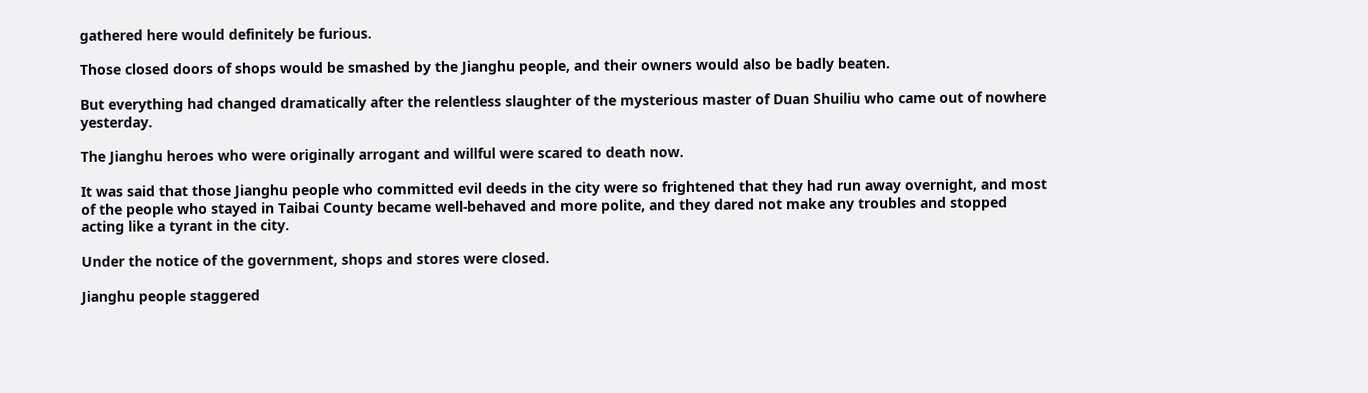gathered here would definitely be furious.

Those closed doors of shops would be smashed by the Jianghu people, and their owners would also be badly beaten.

But everything had changed dramatically after the relentless slaughter of the mysterious master of Duan Shuiliu who came out of nowhere yesterday.

The Jianghu heroes who were originally arrogant and willful were scared to death now.

It was said that those Jianghu people who committed evil deeds in the city were so frightened that they had run away overnight, and most of the people who stayed in Taibai County became well-behaved and more polite, and they dared not make any troubles and stopped acting like a tyrant in the city.

Under the notice of the government, shops and stores were closed.

Jianghu people staggered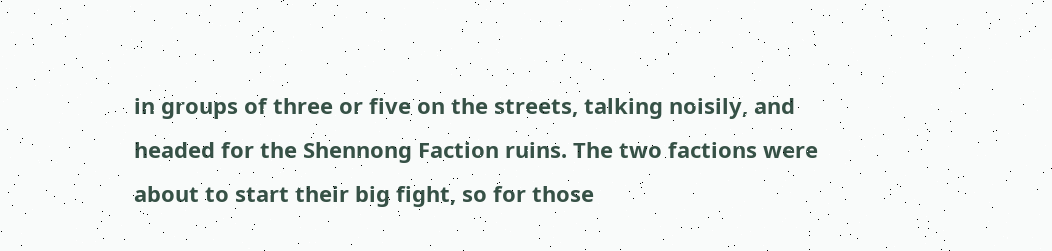in groups of three or five on the streets, talking noisily, and headed for the Shennong Faction ruins. The two factions were about to start their big fight, so for those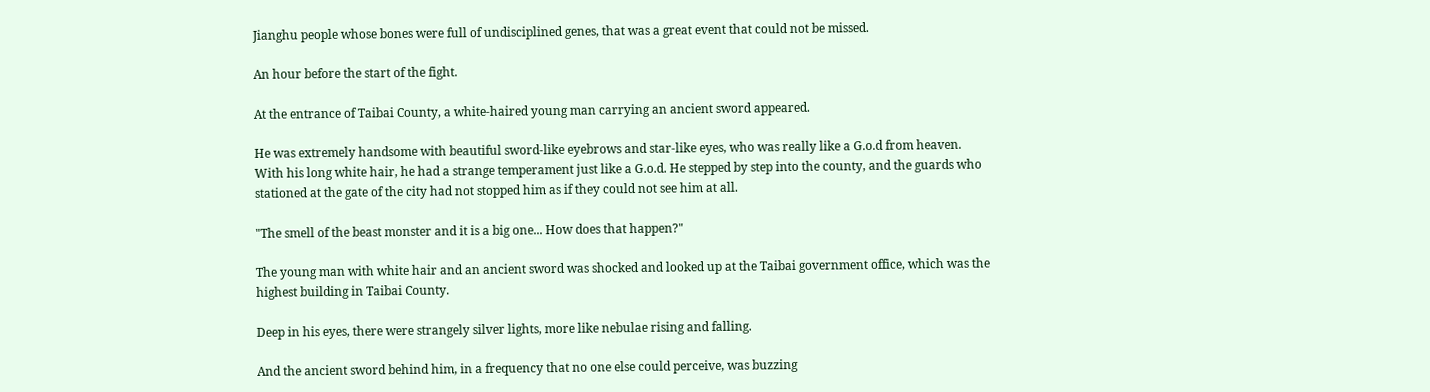Jianghu people whose bones were full of undisciplined genes, that was a great event that could not be missed.

An hour before the start of the fight.

At the entrance of Taibai County, a white-haired young man carrying an ancient sword appeared.

He was extremely handsome with beautiful sword-like eyebrows and star-like eyes, who was really like a G.o.d from heaven. With his long white hair, he had a strange temperament just like a G.o.d. He stepped by step into the county, and the guards who stationed at the gate of the city had not stopped him as if they could not see him at all.

"The smell of the beast monster and it is a big one... How does that happen?"

The young man with white hair and an ancient sword was shocked and looked up at the Taibai government office, which was the highest building in Taibai County.

Deep in his eyes, there were strangely silver lights, more like nebulae rising and falling.

And the ancient sword behind him, in a frequency that no one else could perceive, was buzzing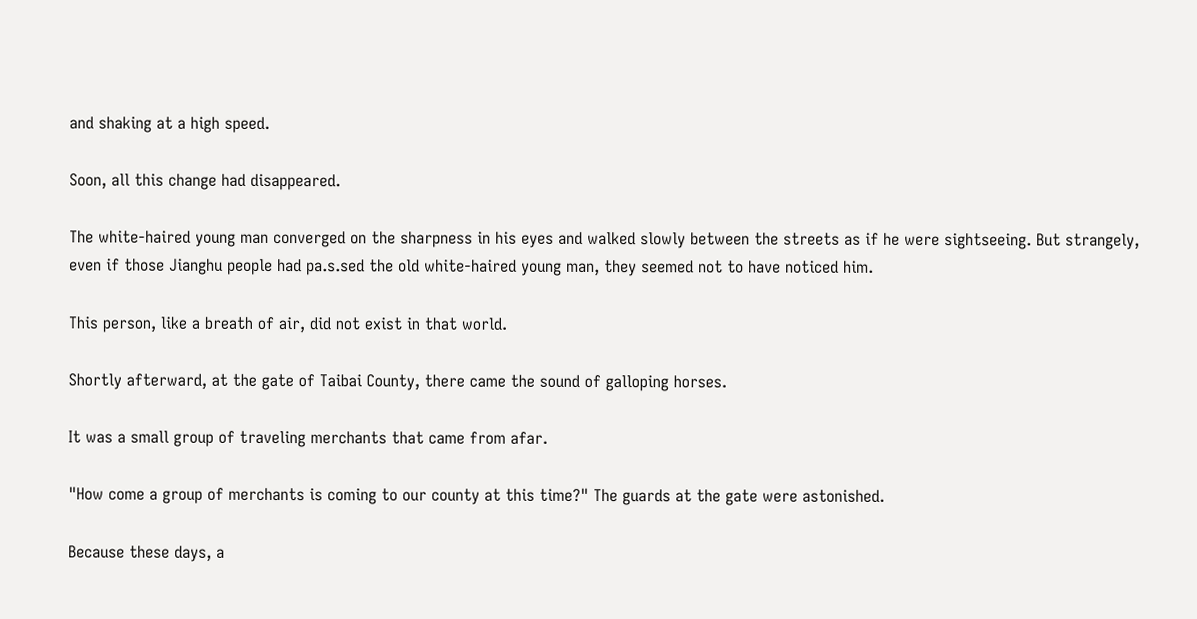and shaking at a high speed.

Soon, all this change had disappeared.

The white-haired young man converged on the sharpness in his eyes and walked slowly between the streets as if he were sightseeing. But strangely, even if those Jianghu people had pa.s.sed the old white-haired young man, they seemed not to have noticed him.

This person, like a breath of air, did not exist in that world.

Shortly afterward, at the gate of Taibai County, there came the sound of galloping horses.

It was a small group of traveling merchants that came from afar.

"How come a group of merchants is coming to our county at this time?" The guards at the gate were astonished.

Because these days, a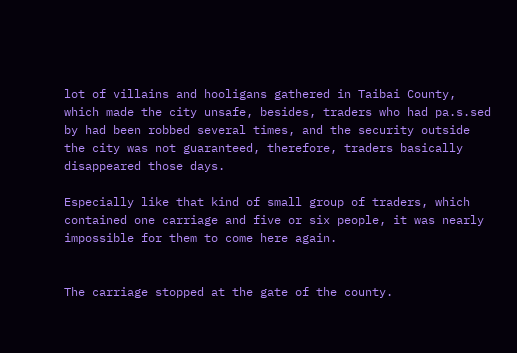lot of villains and hooligans gathered in Taibai County, which made the city unsafe, besides, traders who had pa.s.sed by had been robbed several times, and the security outside the city was not guaranteed, therefore, traders basically disappeared those days.

Especially like that kind of small group of traders, which contained one carriage and five or six people, it was nearly impossible for them to come here again.


The carriage stopped at the gate of the county.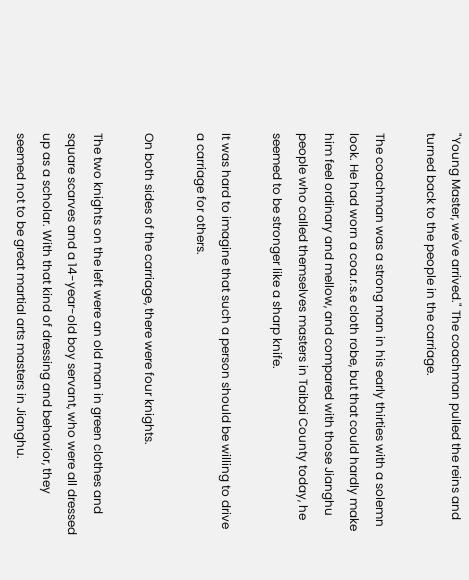"Young Master, we've arrived." The coachman pulled the reins and turned back to the people in the carriage.

The coachman was a strong man in his early thirties with a solemn look. He had worn a coa.r.s.e cloth robe, but that could hardly make him feel ordinary and mellow, and compared with those Jianghu people who called themselves masters in Taibai County today, he seemed to be stronger like a sharp knife.

It was hard to imagine that such a person should be willing to drive a carriage for others.

On both sides of the carriage, there were four knights.

The two knights on the left were an old man in green clothes and square scarves and a 14-year-old boy servant, who were all dressed up as a scholar. With that kind of dressing and behavior, they seemed not to be great martial arts masters in Jianghu.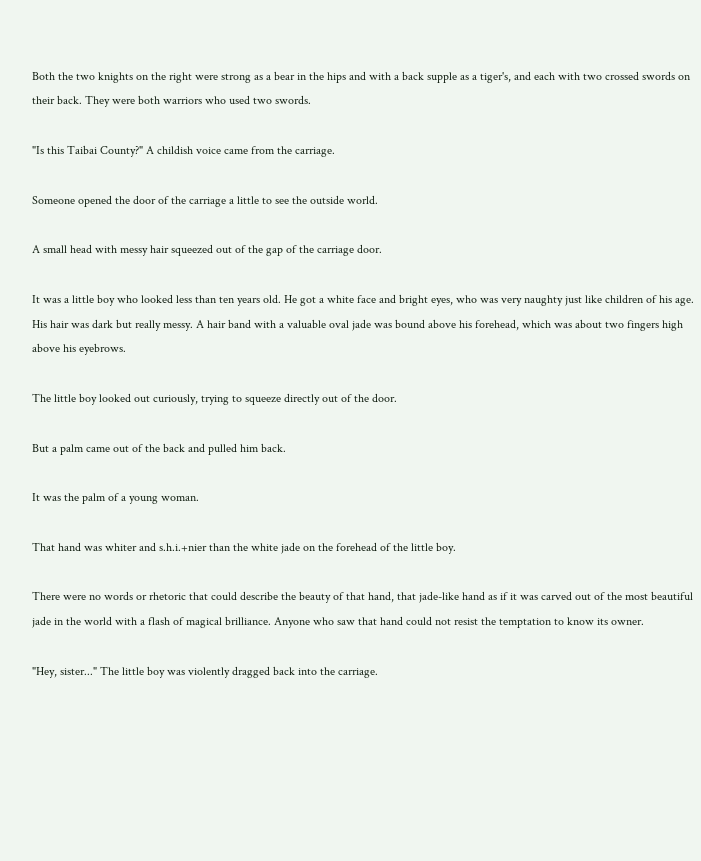Both the two knights on the right were strong as a bear in the hips and with a back supple as a tiger's, and each with two crossed swords on their back. They were both warriors who used two swords.

"Is this Taibai County?" A childish voice came from the carriage.

Someone opened the door of the carriage a little to see the outside world.

A small head with messy hair squeezed out of the gap of the carriage door.

It was a little boy who looked less than ten years old. He got a white face and bright eyes, who was very naughty just like children of his age. His hair was dark but really messy. A hair band with a valuable oval jade was bound above his forehead, which was about two fingers high above his eyebrows.

The little boy looked out curiously, trying to squeeze directly out of the door.

But a palm came out of the back and pulled him back.

It was the palm of a young woman.

That hand was whiter and s.h.i.+nier than the white jade on the forehead of the little boy.

There were no words or rhetoric that could describe the beauty of that hand, that jade-like hand as if it was carved out of the most beautiful jade in the world with a flash of magical brilliance. Anyone who saw that hand could not resist the temptation to know its owner.

"Hey, sister..." The little boy was violently dragged back into the carriage.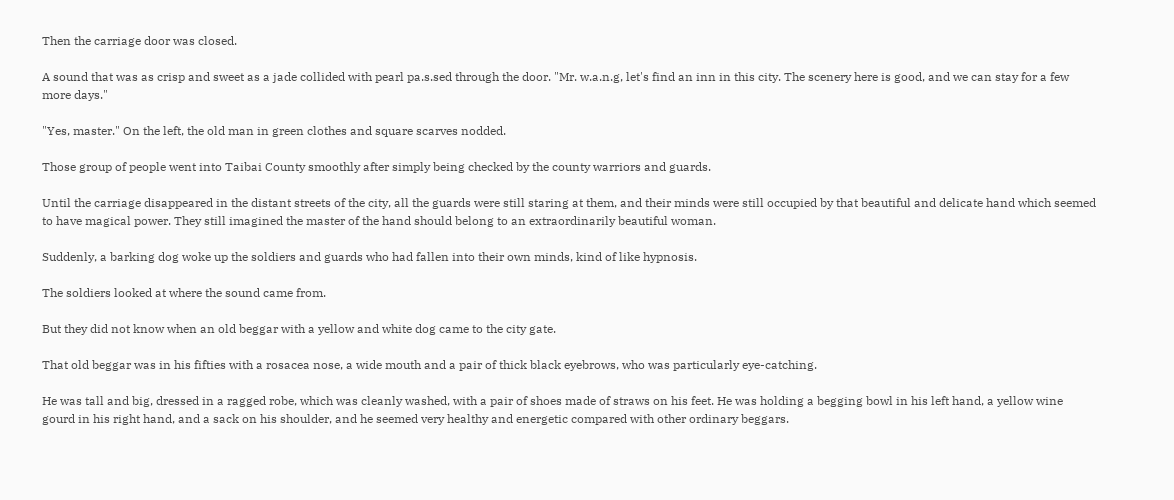Then the carriage door was closed.

A sound that was as crisp and sweet as a jade collided with pearl pa.s.sed through the door. "Mr. w.a.n.g, let's find an inn in this city. The scenery here is good, and we can stay for a few more days."

"Yes, master." On the left, the old man in green clothes and square scarves nodded.

Those group of people went into Taibai County smoothly after simply being checked by the county warriors and guards.

Until the carriage disappeared in the distant streets of the city, all the guards were still staring at them, and their minds were still occupied by that beautiful and delicate hand which seemed to have magical power. They still imagined the master of the hand should belong to an extraordinarily beautiful woman.

Suddenly, a barking dog woke up the soldiers and guards who had fallen into their own minds, kind of like hypnosis.

The soldiers looked at where the sound came from.

But they did not know when an old beggar with a yellow and white dog came to the city gate.

That old beggar was in his fifties with a rosacea nose, a wide mouth and a pair of thick black eyebrows, who was particularly eye-catching.

He was tall and big, dressed in a ragged robe, which was cleanly washed, with a pair of shoes made of straws on his feet. He was holding a begging bowl in his left hand, a yellow wine gourd in his right hand, and a sack on his shoulder, and he seemed very healthy and energetic compared with other ordinary beggars.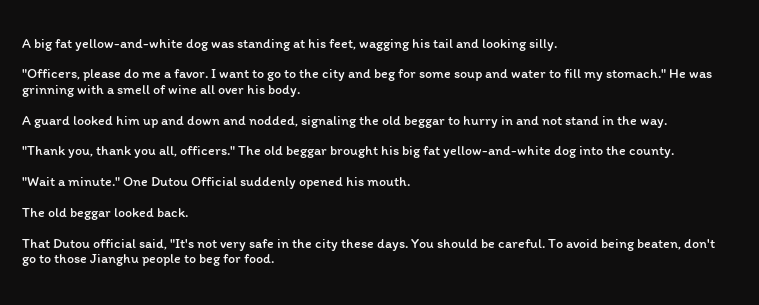A big fat yellow-and-white dog was standing at his feet, wagging his tail and looking silly.

"Officers, please do me a favor. I want to go to the city and beg for some soup and water to fill my stomach." He was grinning with a smell of wine all over his body.

A guard looked him up and down and nodded, signaling the old beggar to hurry in and not stand in the way.

"Thank you, thank you all, officers." The old beggar brought his big fat yellow-and-white dog into the county.

"Wait a minute." One Dutou Official suddenly opened his mouth.

The old beggar looked back.

That Dutou official said, "It's not very safe in the city these days. You should be careful. To avoid being beaten, don't go to those Jianghu people to beg for food.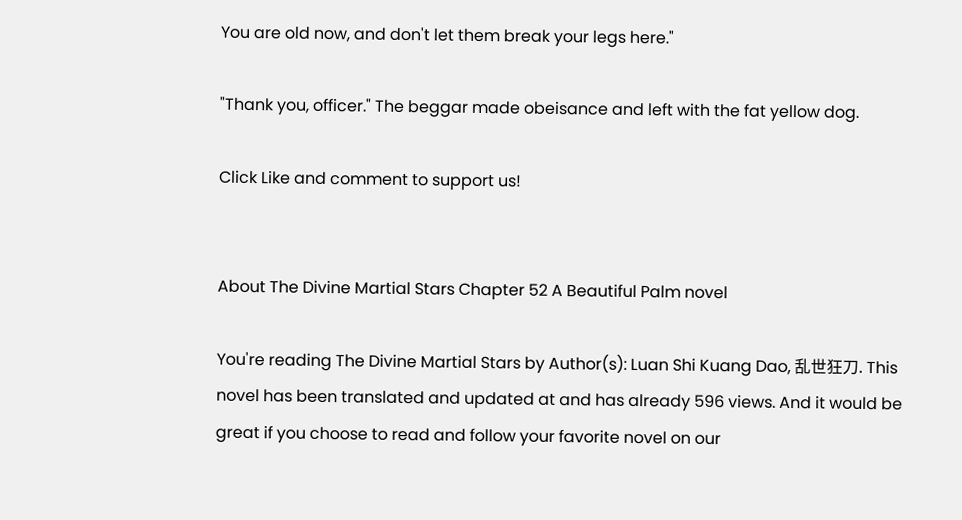You are old now, and don't let them break your legs here."

"Thank you, officer." The beggar made obeisance and left with the fat yellow dog.

Click Like and comment to support us!


About The Divine Martial Stars Chapter 52 A Beautiful Palm novel

You're reading The Divine Martial Stars by Author(s): Luan Shi Kuang Dao, 乱世狂刀. This novel has been translated and updated at and has already 596 views. And it would be great if you choose to read and follow your favorite novel on our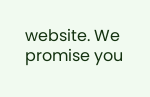website. We promise you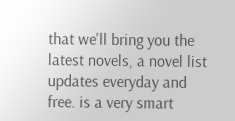that we'll bring you the latest novels, a novel list updates everyday and free. is a very smart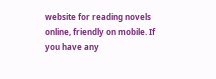website for reading novels online, friendly on mobile. If you have any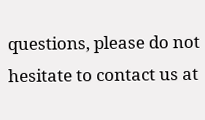questions, please do not hesitate to contact us at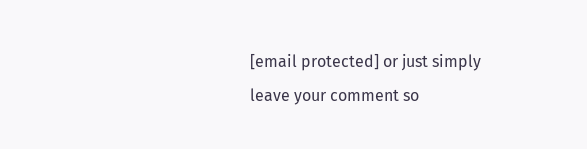[email protected] or just simply leave your comment so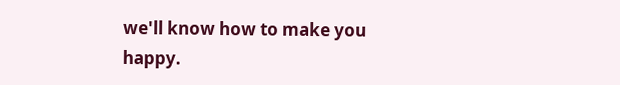we'll know how to make you happy.